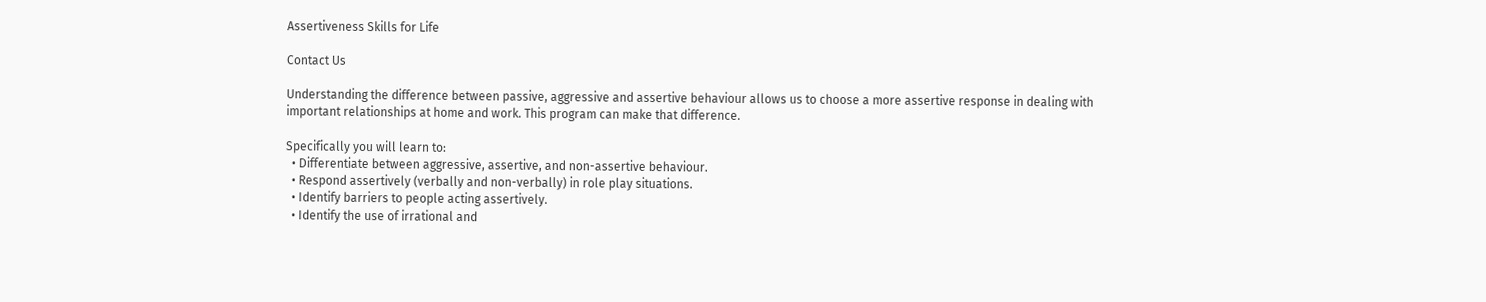Assertiveness Skills for Life

Contact Us

Understanding the difference between passive, aggressive and assertive behaviour allows us to choose a more assertive response in dealing with important relationships at home and work. This program can make that difference.

Specifically you will learn to:
  • Differentiate between aggressive, assertive, and non-assertive behaviour.
  • Respond assertively (verbally and non-verbally) in role play situations.
  • Identify barriers to people acting assertively.
  • Identify the use of irrational and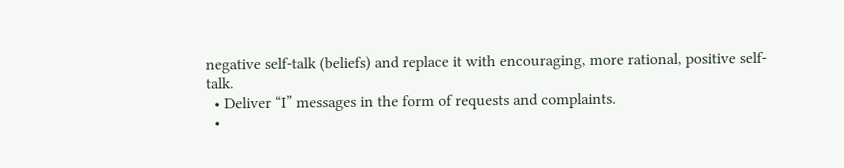negative self-talk (beliefs) and replace it with encouraging, more rational, positive self-talk.
  • Deliver “I” messages in the form of requests and complaints.
  •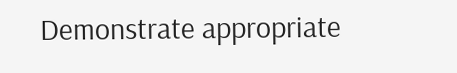Demonstrate appropriate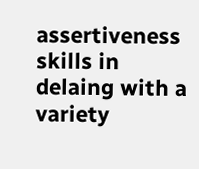assertiveness skills in delaing with a variety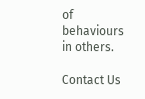of behaviours in others.

Contact Us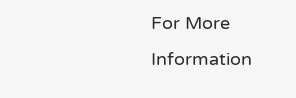For More Information